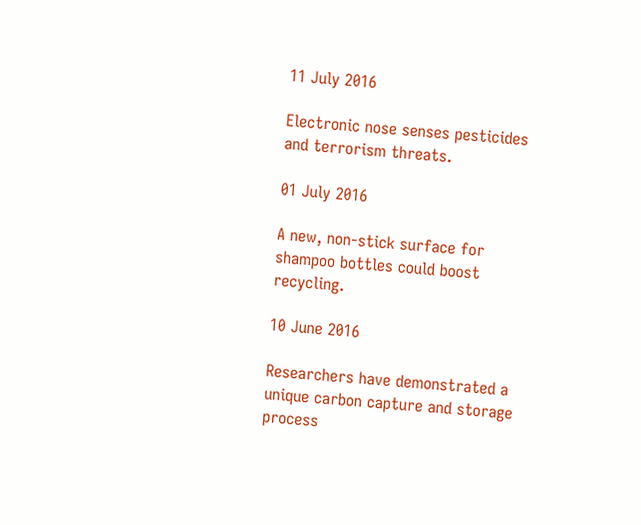11 July 2016

Electronic nose senses pesticides and terrorism threats.

01 July 2016

A new, non-stick surface for shampoo bottles could boost recycling.

10 June 2016

Researchers have demonstrated a unique carbon capture and storage process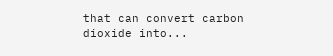that can convert carbon dioxide into...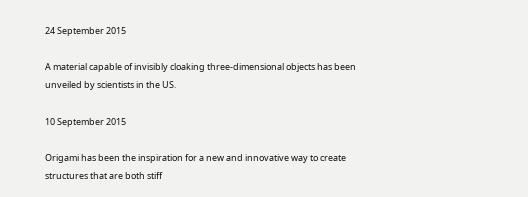24 September 2015

A material capable of invisibly cloaking three-dimensional objects has been unveiled by scientists in the US.

10 September 2015

Origami has been the inspiration for a new and innovative way to create structures that are both stiff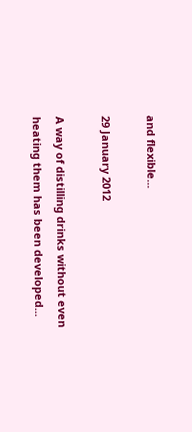and flexible...

29 January 2012

A way of distilling drinks without even heating them has been developed...